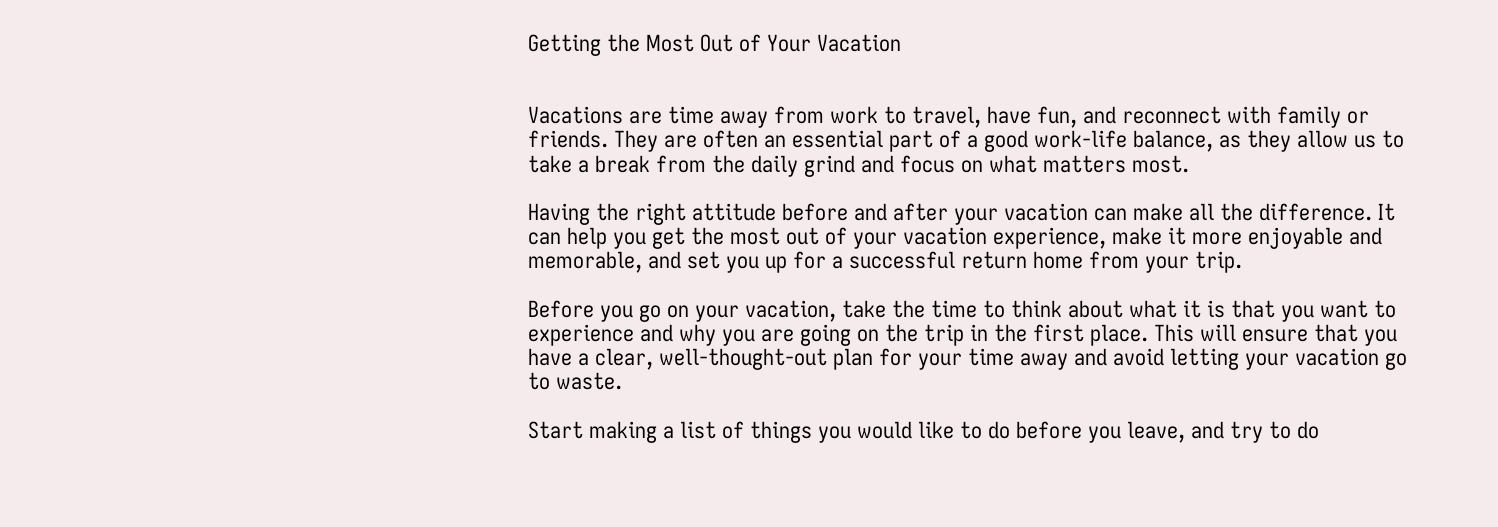Getting the Most Out of Your Vacation


Vacations are time away from work to travel, have fun, and reconnect with family or friends. They are often an essential part of a good work-life balance, as they allow us to take a break from the daily grind and focus on what matters most.

Having the right attitude before and after your vacation can make all the difference. It can help you get the most out of your vacation experience, make it more enjoyable and memorable, and set you up for a successful return home from your trip.

Before you go on your vacation, take the time to think about what it is that you want to experience and why you are going on the trip in the first place. This will ensure that you have a clear, well-thought-out plan for your time away and avoid letting your vacation go to waste.

Start making a list of things you would like to do before you leave, and try to do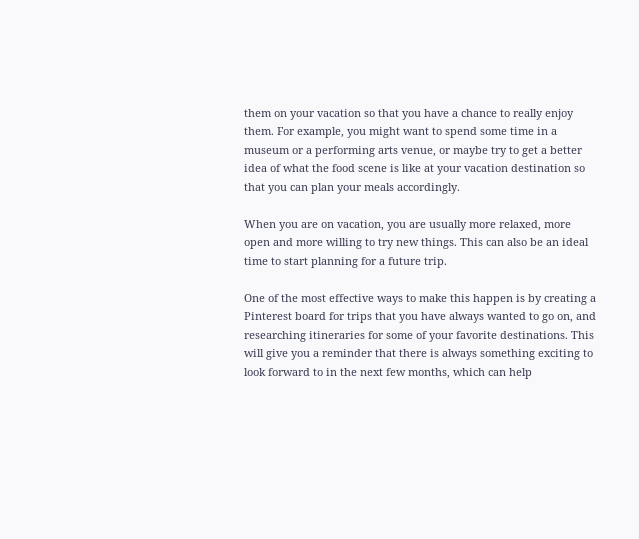them on your vacation so that you have a chance to really enjoy them. For example, you might want to spend some time in a museum or a performing arts venue, or maybe try to get a better idea of what the food scene is like at your vacation destination so that you can plan your meals accordingly.

When you are on vacation, you are usually more relaxed, more open and more willing to try new things. This can also be an ideal time to start planning for a future trip.

One of the most effective ways to make this happen is by creating a Pinterest board for trips that you have always wanted to go on, and researching itineraries for some of your favorite destinations. This will give you a reminder that there is always something exciting to look forward to in the next few months, which can help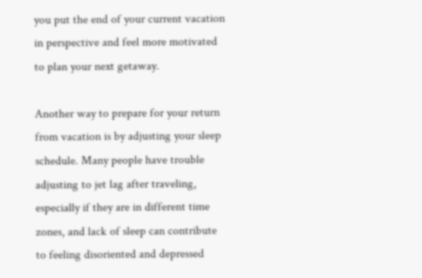you put the end of your current vacation in perspective and feel more motivated to plan your next getaway.

Another way to prepare for your return from vacation is by adjusting your sleep schedule. Many people have trouble adjusting to jet lag after traveling, especially if they are in different time zones, and lack of sleep can contribute to feeling disoriented and depressed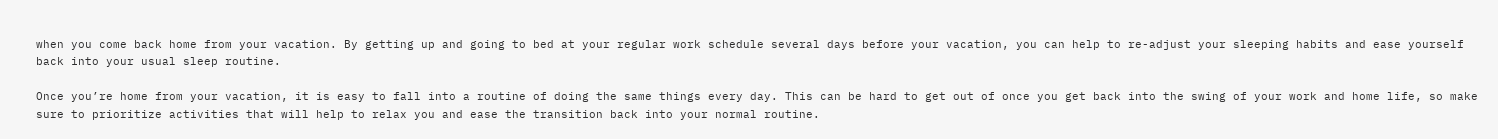when you come back home from your vacation. By getting up and going to bed at your regular work schedule several days before your vacation, you can help to re-adjust your sleeping habits and ease yourself back into your usual sleep routine.

Once you’re home from your vacation, it is easy to fall into a routine of doing the same things every day. This can be hard to get out of once you get back into the swing of your work and home life, so make sure to prioritize activities that will help to relax you and ease the transition back into your normal routine.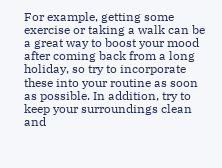For example, getting some exercise or taking a walk can be a great way to boost your mood after coming back from a long holiday, so try to incorporate these into your routine as soon as possible. In addition, try to keep your surroundings clean and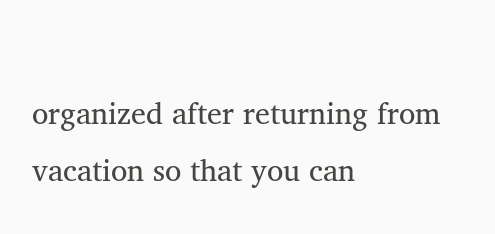organized after returning from vacation so that you can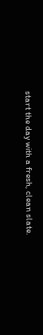start the day with a fresh, clean slate.